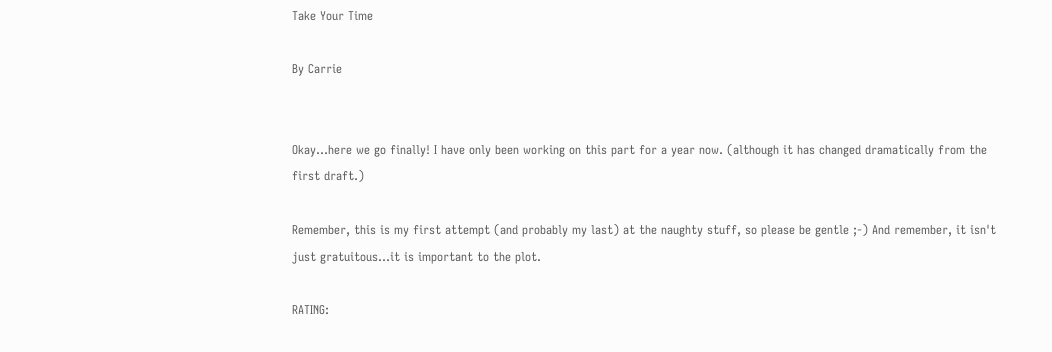Take Your Time

By Carrie


Okay...here we go finally! I have only been working on this part for a year now. (although it has changed dramatically from the first draft.)

Remember, this is my first attempt (and probably my last) at the naughty stuff, so please be gentle ;-) And remember, it isn't just gratuitous...it is important to the plot.

RATING: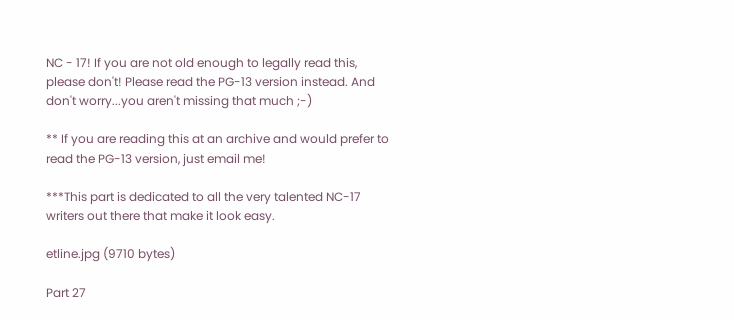NC - 17! If you are not old enough to legally read this, please don't! Please read the PG-13 version instead. And don't worry...you aren't missing that much ;-)

** If you are reading this at an archive and would prefer to read the PG-13 version, just email me!

***This part is dedicated to all the very talented NC-17 writers out there that make it look easy.

etline.jpg (9710 bytes)

Part 27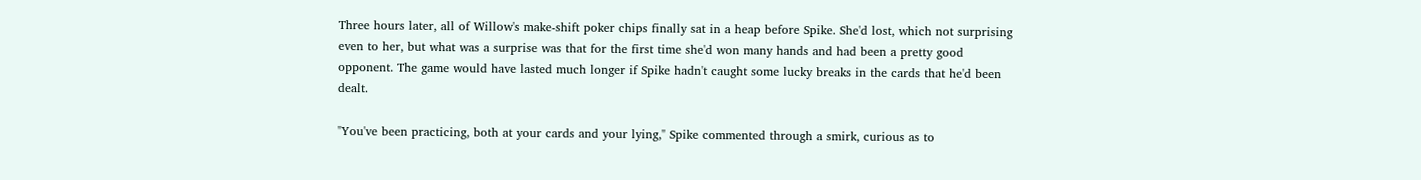Three hours later, all of Willow's make-shift poker chips finally sat in a heap before Spike. She'd lost, which not surprising even to her, but what was a surprise was that for the first time she'd won many hands and had been a pretty good opponent. The game would have lasted much longer if Spike hadn't caught some lucky breaks in the cards that he'd been dealt.

"You've been practicing, both at your cards and your lying," Spike commented through a smirk, curious as to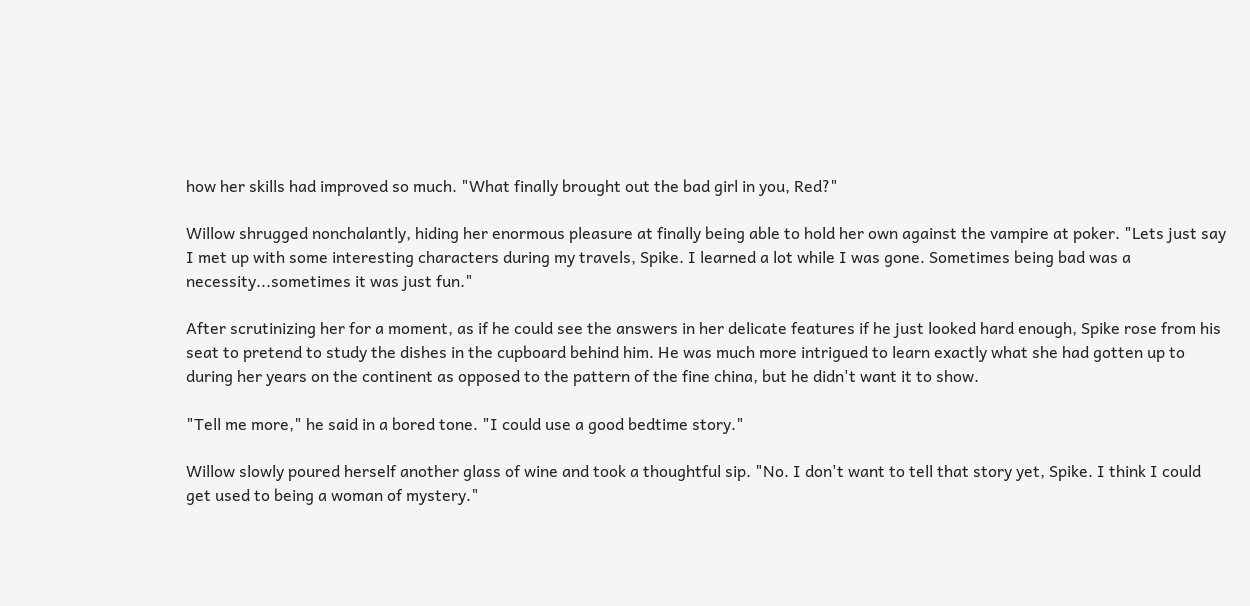how her skills had improved so much. "What finally brought out the bad girl in you, Red?"

Willow shrugged nonchalantly, hiding her enormous pleasure at finally being able to hold her own against the vampire at poker. "Lets just say I met up with some interesting characters during my travels, Spike. I learned a lot while I was gone. Sometimes being bad was a necessity...sometimes it was just fun."

After scrutinizing her for a moment, as if he could see the answers in her delicate features if he just looked hard enough, Spike rose from his seat to pretend to study the dishes in the cupboard behind him. He was much more intrigued to learn exactly what she had gotten up to during her years on the continent as opposed to the pattern of the fine china, but he didn't want it to show.

"Tell me more," he said in a bored tone. "I could use a good bedtime story."

Willow slowly poured herself another glass of wine and took a thoughtful sip. "No. I don't want to tell that story yet, Spike. I think I could get used to being a woman of mystery."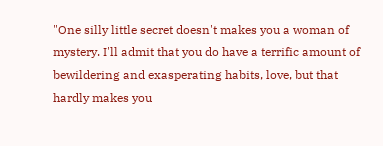"One silly little secret doesn't makes you a woman of mystery. I'll admit that you do have a terrific amount of bewildering and exasperating habits, love, but that hardly makes you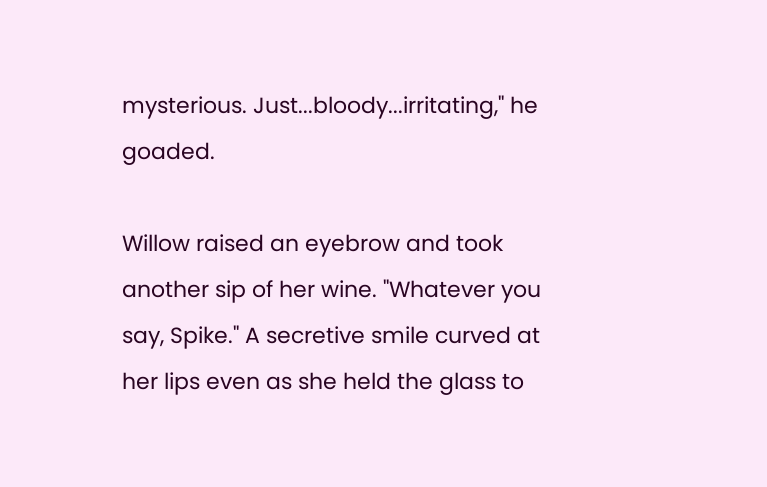mysterious. Just...bloody...irritating," he goaded.

Willow raised an eyebrow and took another sip of her wine. "Whatever you say, Spike." A secretive smile curved at her lips even as she held the glass to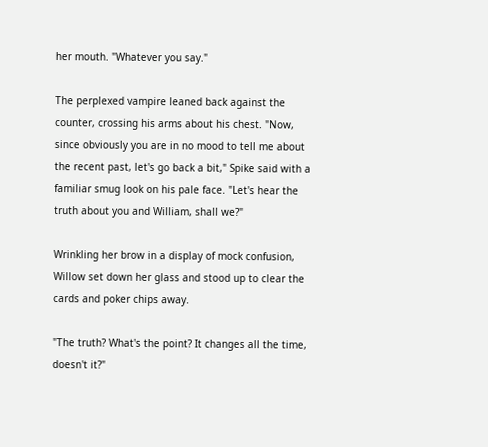her mouth. "Whatever you say."

The perplexed vampire leaned back against the counter, crossing his arms about his chest. "Now, since obviously you are in no mood to tell me about the recent past, let's go back a bit," Spike said with a familiar smug look on his pale face. "Let's hear the truth about you and William, shall we?"

Wrinkling her brow in a display of mock confusion, Willow set down her glass and stood up to clear the cards and poker chips away.

"The truth? What's the point? It changes all the time, doesn't it?"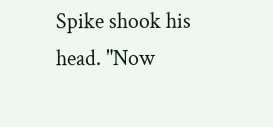Spike shook his head. "Now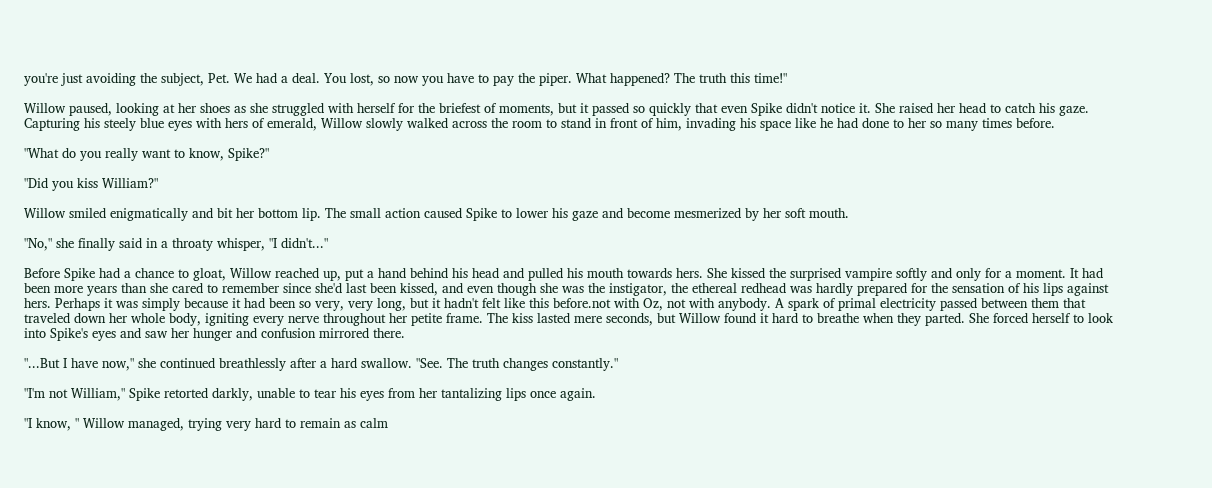you're just avoiding the subject, Pet. We had a deal. You lost, so now you have to pay the piper. What happened? The truth this time!"

Willow paused, looking at her shoes as she struggled with herself for the briefest of moments, but it passed so quickly that even Spike didn't notice it. She raised her head to catch his gaze. Capturing his steely blue eyes with hers of emerald, Willow slowly walked across the room to stand in front of him, invading his space like he had done to her so many times before.

"What do you really want to know, Spike?"

"Did you kiss William?"

Willow smiled enigmatically and bit her bottom lip. The small action caused Spike to lower his gaze and become mesmerized by her soft mouth.

"No," she finally said in a throaty whisper, "I didn't..."

Before Spike had a chance to gloat, Willow reached up, put a hand behind his head and pulled his mouth towards hers. She kissed the surprised vampire softly and only for a moment. It had been more years than she cared to remember since she'd last been kissed, and even though she was the instigator, the ethereal redhead was hardly prepared for the sensation of his lips against hers. Perhaps it was simply because it had been so very, very long, but it hadn't felt like this before.not with Oz, not with anybody. A spark of primal electricity passed between them that traveled down her whole body, igniting every nerve throughout her petite frame. The kiss lasted mere seconds, but Willow found it hard to breathe when they parted. She forced herself to look into Spike's eyes and saw her hunger and confusion mirrored there.

"...But I have now," she continued breathlessly after a hard swallow. "See. The truth changes constantly."

"I'm not William," Spike retorted darkly, unable to tear his eyes from her tantalizing lips once again.

"I know, " Willow managed, trying very hard to remain as calm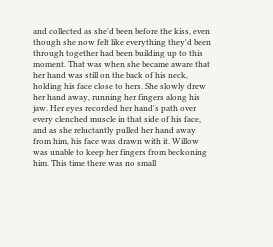and collected as she'd been before the kiss, even though she now felt like everything they'd been through together had been building up to this moment. That was when she became aware that her hand was still on the back of his neck, holding his face close to hers. She slowly drew her hand away, running her fingers along his jaw. Her eyes recorded her hand's path over every clenched muscle in that side of his face, and as she reluctantly pulled her hand away from him, his face was drawn with it. Willow was unable to keep her fingers from beckoning him. This time there was no small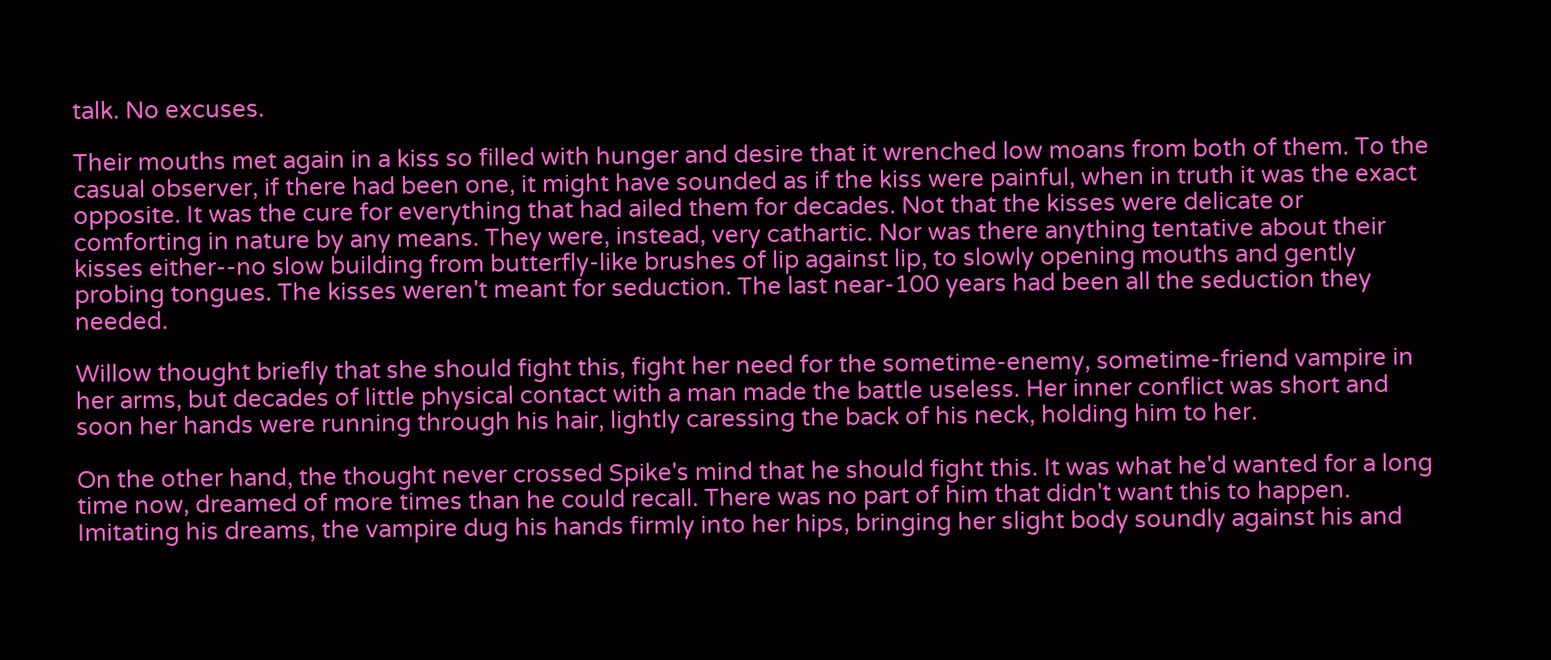talk. No excuses.

Their mouths met again in a kiss so filled with hunger and desire that it wrenched low moans from both of them. To the casual observer, if there had been one, it might have sounded as if the kiss were painful, when in truth it was the exact opposite. It was the cure for everything that had ailed them for decades. Not that the kisses were delicate or comforting in nature by any means. They were, instead, very cathartic. Nor was there anything tentative about their kisses either--no slow building from butterfly-like brushes of lip against lip, to slowly opening mouths and gently probing tongues. The kisses weren't meant for seduction. The last near-100 years had been all the seduction they needed.

Willow thought briefly that she should fight this, fight her need for the sometime-enemy, sometime-friend vampire in her arms, but decades of little physical contact with a man made the battle useless. Her inner conflict was short and soon her hands were running through his hair, lightly caressing the back of his neck, holding him to her.

On the other hand, the thought never crossed Spike's mind that he should fight this. It was what he'd wanted for a long time now, dreamed of more times than he could recall. There was no part of him that didn't want this to happen. Imitating his dreams, the vampire dug his hands firmly into her hips, bringing her slight body soundly against his and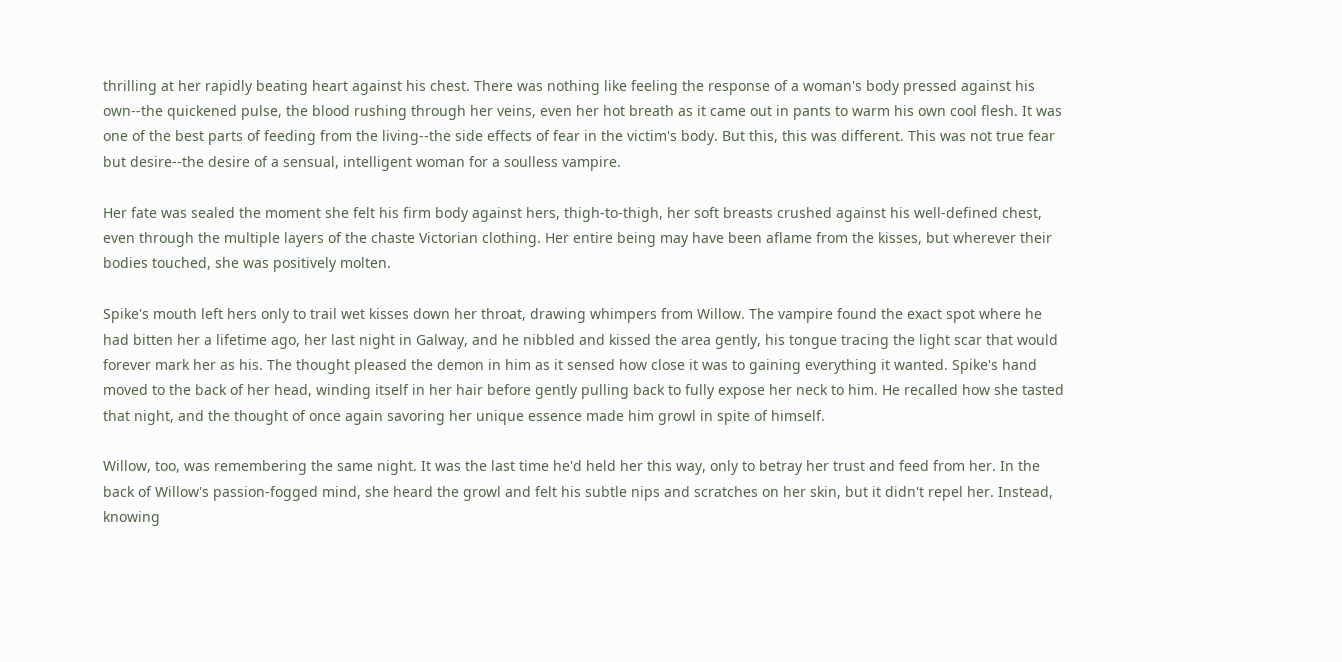thrilling at her rapidly beating heart against his chest. There was nothing like feeling the response of a woman's body pressed against his own--the quickened pulse, the blood rushing through her veins, even her hot breath as it came out in pants to warm his own cool flesh. It was one of the best parts of feeding from the living--the side effects of fear in the victim's body. But this, this was different. This was not true fear but desire--the desire of a sensual, intelligent woman for a soulless vampire.

Her fate was sealed the moment she felt his firm body against hers, thigh-to-thigh, her soft breasts crushed against his well-defined chest, even through the multiple layers of the chaste Victorian clothing. Her entire being may have been aflame from the kisses, but wherever their bodies touched, she was positively molten.

Spike's mouth left hers only to trail wet kisses down her throat, drawing whimpers from Willow. The vampire found the exact spot where he had bitten her a lifetime ago, her last night in Galway, and he nibbled and kissed the area gently, his tongue tracing the light scar that would forever mark her as his. The thought pleased the demon in him as it sensed how close it was to gaining everything it wanted. Spike's hand moved to the back of her head, winding itself in her hair before gently pulling back to fully expose her neck to him. He recalled how she tasted that night, and the thought of once again savoring her unique essence made him growl in spite of himself.

Willow, too, was remembering the same night. It was the last time he'd held her this way, only to betray her trust and feed from her. In the back of Willow's passion-fogged mind, she heard the growl and felt his subtle nips and scratches on her skin, but it didn't repel her. Instead, knowing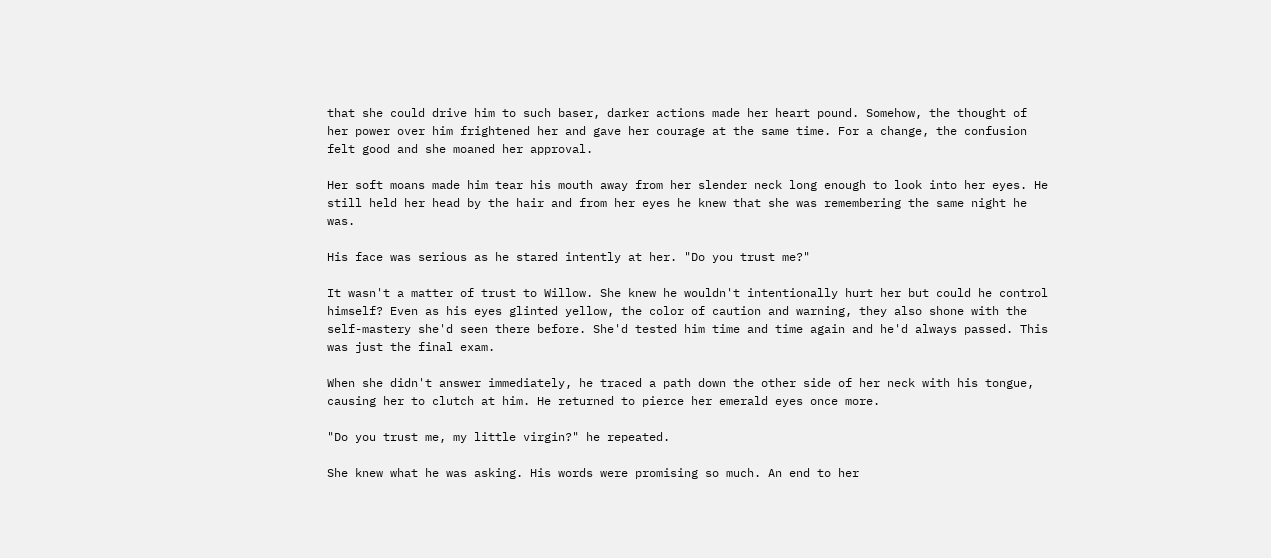that she could drive him to such baser, darker actions made her heart pound. Somehow, the thought of her power over him frightened her and gave her courage at the same time. For a change, the confusion felt good and she moaned her approval.

Her soft moans made him tear his mouth away from her slender neck long enough to look into her eyes. He still held her head by the hair and from her eyes he knew that she was remembering the same night he was.

His face was serious as he stared intently at her. "Do you trust me?"

It wasn't a matter of trust to Willow. She knew he wouldn't intentionally hurt her but could he control himself? Even as his eyes glinted yellow, the color of caution and warning, they also shone with the self-mastery she'd seen there before. She'd tested him time and time again and he'd always passed. This was just the final exam.

When she didn't answer immediately, he traced a path down the other side of her neck with his tongue, causing her to clutch at him. He returned to pierce her emerald eyes once more.

"Do you trust me, my little virgin?" he repeated.

She knew what he was asking. His words were promising so much. An end to her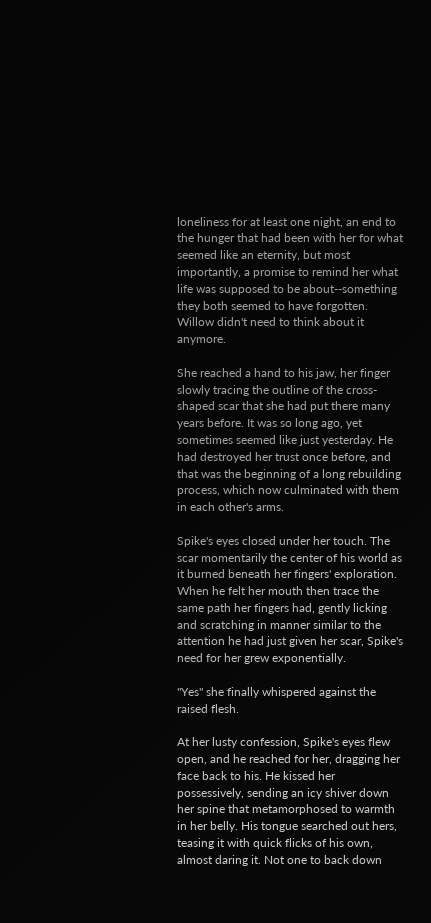loneliness for at least one night, an end to the hunger that had been with her for what seemed like an eternity, but most importantly, a promise to remind her what life was supposed to be about--something they both seemed to have forgotten. Willow didn't need to think about it anymore.

She reached a hand to his jaw, her finger slowly tracing the outline of the cross-shaped scar that she had put there many years before. It was so long ago, yet sometimes seemed like just yesterday. He had destroyed her trust once before, and that was the beginning of a long rebuilding process, which now culminated with them in each other's arms.

Spike's eyes closed under her touch. The scar momentarily the center of his world as it burned beneath her fingers' exploration. When he felt her mouth then trace the same path her fingers had, gently licking and scratching in manner similar to the attention he had just given her scar, Spike's need for her grew exponentially.

"Yes" she finally whispered against the raised flesh.

At her lusty confession, Spike's eyes flew open, and he reached for her, dragging her face back to his. He kissed her possessively, sending an icy shiver down her spine that metamorphosed to warmth in her belly. His tongue searched out hers, teasing it with quick flicks of his own, almost daring it. Not one to back down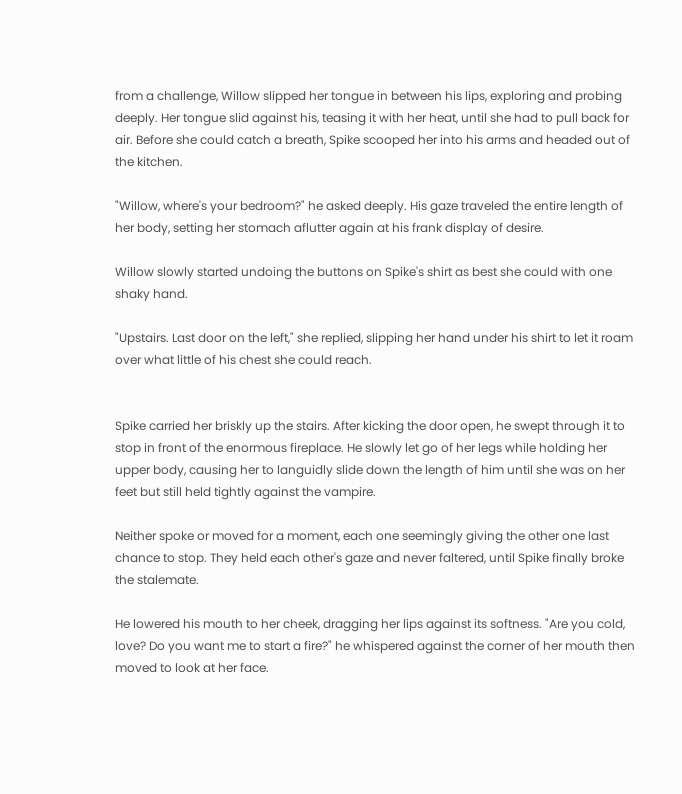from a challenge, Willow slipped her tongue in between his lips, exploring and probing deeply. Her tongue slid against his, teasing it with her heat, until she had to pull back for air. Before she could catch a breath, Spike scooped her into his arms and headed out of the kitchen.

"Willow, where's your bedroom?" he asked deeply. His gaze traveled the entire length of her body, setting her stomach aflutter again at his frank display of desire.

Willow slowly started undoing the buttons on Spike's shirt as best she could with one shaky hand.

"Upstairs. Last door on the left," she replied, slipping her hand under his shirt to let it roam over what little of his chest she could reach.


Spike carried her briskly up the stairs. After kicking the door open, he swept through it to stop in front of the enormous fireplace. He slowly let go of her legs while holding her upper body, causing her to languidly slide down the length of him until she was on her feet but still held tightly against the vampire.

Neither spoke or moved for a moment, each one seemingly giving the other one last chance to stop. They held each other's gaze and never faltered, until Spike finally broke the stalemate.

He lowered his mouth to her cheek, dragging her lips against its softness. "Are you cold, love? Do you want me to start a fire?" he whispered against the corner of her mouth then moved to look at her face.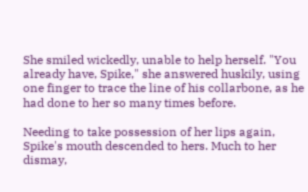She smiled wickedly, unable to help herself. "You already have, Spike," she answered huskily, using one finger to trace the line of his collarbone, as he had done to her so many times before.

Needing to take possession of her lips again, Spike's mouth descended to hers. Much to her dismay,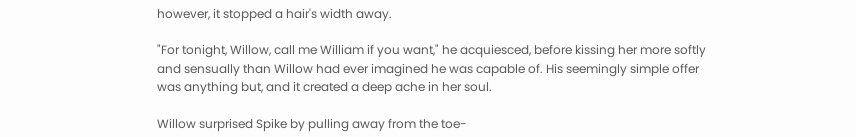however, it stopped a hair's width away.

"For tonight, Willow, call me William if you want," he acquiesced, before kissing her more softly and sensually than Willow had ever imagined he was capable of. His seemingly simple offer was anything but, and it created a deep ache in her soul.

Willow surprised Spike by pulling away from the toe-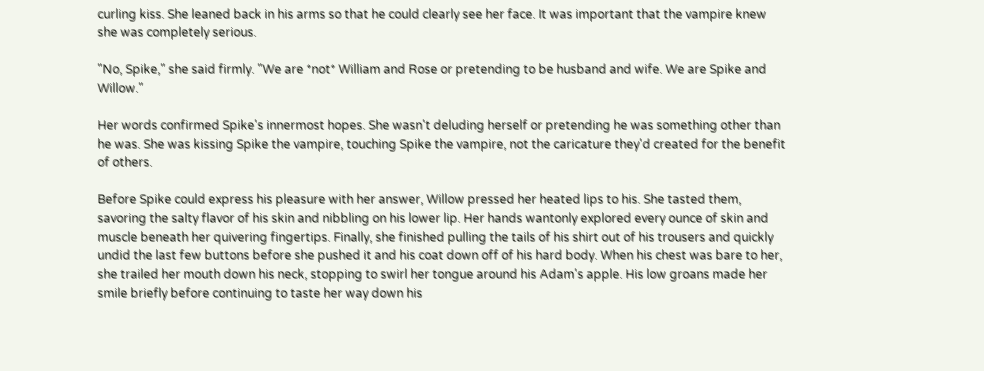curling kiss. She leaned back in his arms so that he could clearly see her face. It was important that the vampire knew she was completely serious.

"No, Spike," she said firmly. "We are *not* William and Rose or pretending to be husband and wife. We are Spike and Willow."

Her words confirmed Spike's innermost hopes. She wasn't deluding herself or pretending he was something other than he was. She was kissing Spike the vampire, touching Spike the vampire, not the caricature they'd created for the benefit of others.

Before Spike could express his pleasure with her answer, Willow pressed her heated lips to his. She tasted them, savoring the salty flavor of his skin and nibbling on his lower lip. Her hands wantonly explored every ounce of skin and muscle beneath her quivering fingertips. Finally, she finished pulling the tails of his shirt out of his trousers and quickly undid the last few buttons before she pushed it and his coat down off of his hard body. When his chest was bare to her, she trailed her mouth down his neck, stopping to swirl her tongue around his Adam's apple. His low groans made her smile briefly before continuing to taste her way down his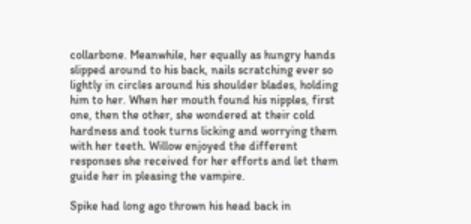collarbone. Meanwhile, her equally as hungry hands slipped around to his back, nails scratching ever so lightly in circles around his shoulder blades, holding him to her. When her mouth found his nipples, first one, then the other, she wondered at their cold hardness and took turns licking and worrying them with her teeth. Willow enjoyed the different responses she received for her efforts and let them guide her in pleasing the vampire.

Spike had long ago thrown his head back in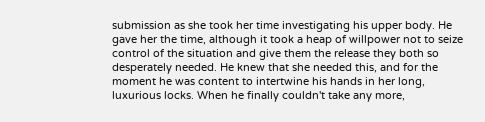submission as she took her time investigating his upper body. He gave her the time, although it took a heap of willpower not to seize control of the situation and give them the release they both so desperately needed. He knew that she needed this, and for the moment he was content to intertwine his hands in her long, luxurious locks. When he finally couldn't take any more,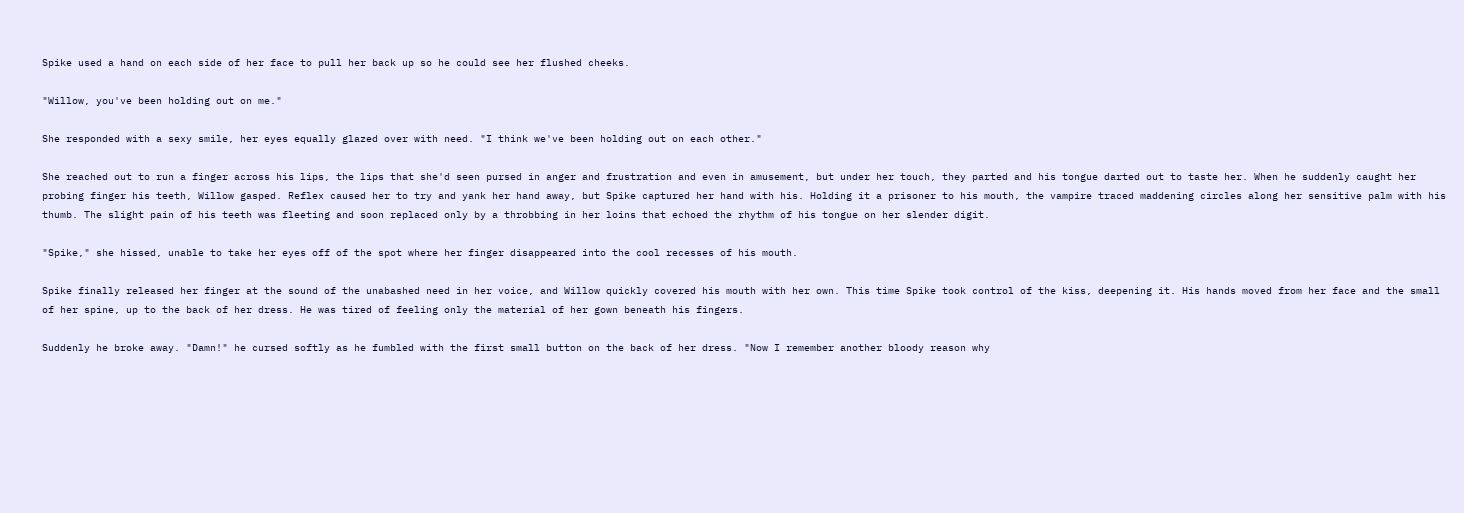Spike used a hand on each side of her face to pull her back up so he could see her flushed cheeks.

"Willow, you've been holding out on me."

She responded with a sexy smile, her eyes equally glazed over with need. "I think we've been holding out on each other."

She reached out to run a finger across his lips, the lips that she'd seen pursed in anger and frustration and even in amusement, but under her touch, they parted and his tongue darted out to taste her. When he suddenly caught her probing finger his teeth, Willow gasped. Reflex caused her to try and yank her hand away, but Spike captured her hand with his. Holding it a prisoner to his mouth, the vampire traced maddening circles along her sensitive palm with his thumb. The slight pain of his teeth was fleeting and soon replaced only by a throbbing in her loins that echoed the rhythm of his tongue on her slender digit.

"Spike," she hissed, unable to take her eyes off of the spot where her finger disappeared into the cool recesses of his mouth.

Spike finally released her finger at the sound of the unabashed need in her voice, and Willow quickly covered his mouth with her own. This time Spike took control of the kiss, deepening it. His hands moved from her face and the small of her spine, up to the back of her dress. He was tired of feeling only the material of her gown beneath his fingers.

Suddenly he broke away. "Damn!" he cursed softly as he fumbled with the first small button on the back of her dress. "Now I remember another bloody reason why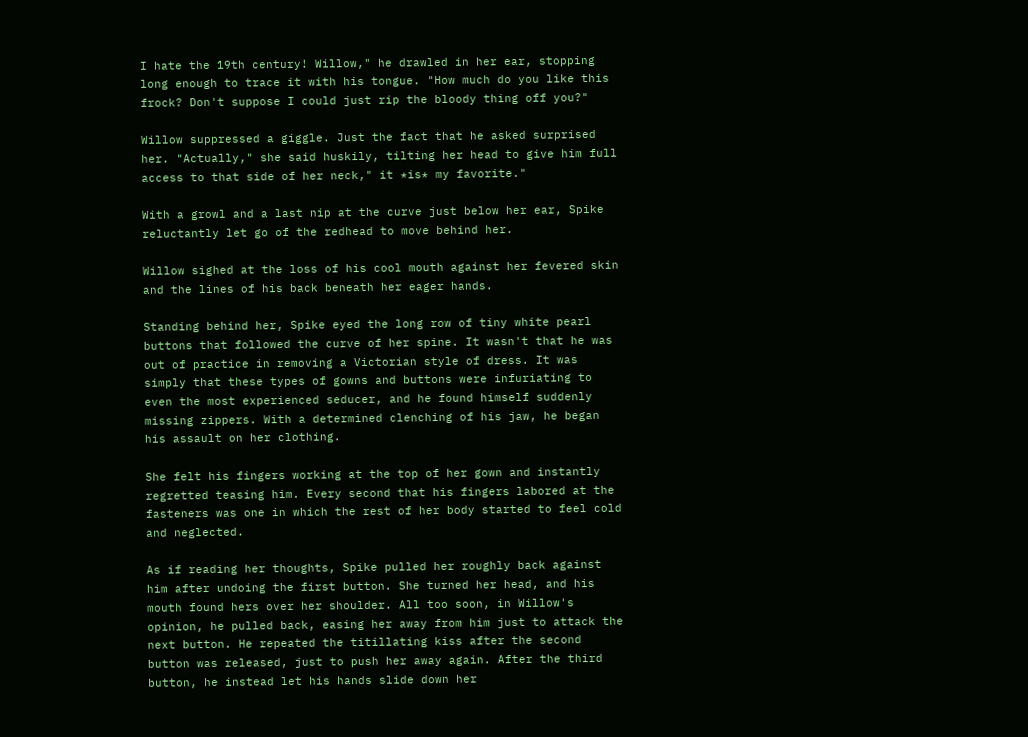I hate the 19th century! Willow," he drawled in her ear, stopping long enough to trace it with his tongue. "How much do you like this frock? Don't suppose I could just rip the bloody thing off you?"

Willow suppressed a giggle. Just the fact that he asked surprised her. "Actually," she said huskily, tilting her head to give him full access to that side of her neck," it *is* my favorite."

With a growl and a last nip at the curve just below her ear, Spike reluctantly let go of the redhead to move behind her.

Willow sighed at the loss of his cool mouth against her fevered skin and the lines of his back beneath her eager hands.

Standing behind her, Spike eyed the long row of tiny white pearl buttons that followed the curve of her spine. It wasn't that he was out of practice in removing a Victorian style of dress. It was simply that these types of gowns and buttons were infuriating to even the most experienced seducer, and he found himself suddenly missing zippers. With a determined clenching of his jaw, he began his assault on her clothing.

She felt his fingers working at the top of her gown and instantly regretted teasing him. Every second that his fingers labored at the fasteners was one in which the rest of her body started to feel cold and neglected.

As if reading her thoughts, Spike pulled her roughly back against him after undoing the first button. She turned her head, and his mouth found hers over her shoulder. All too soon, in Willow's opinion, he pulled back, easing her away from him just to attack the next button. He repeated the titillating kiss after the second button was released, just to push her away again. After the third button, he instead let his hands slide down her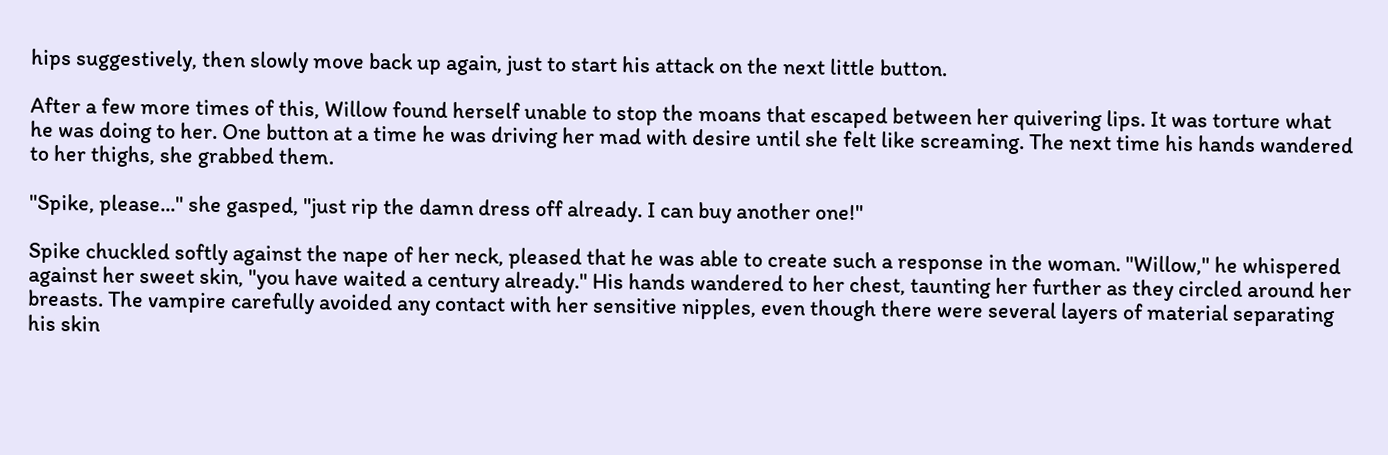hips suggestively, then slowly move back up again, just to start his attack on the next little button.

After a few more times of this, Willow found herself unable to stop the moans that escaped between her quivering lips. It was torture what he was doing to her. One button at a time he was driving her mad with desire until she felt like screaming. The next time his hands wandered to her thighs, she grabbed them.

"Spike, please..." she gasped, "just rip the damn dress off already. I can buy another one!"

Spike chuckled softly against the nape of her neck, pleased that he was able to create such a response in the woman. "Willow," he whispered against her sweet skin, "you have waited a century already." His hands wandered to her chest, taunting her further as they circled around her breasts. The vampire carefully avoided any contact with her sensitive nipples, even though there were several layers of material separating his skin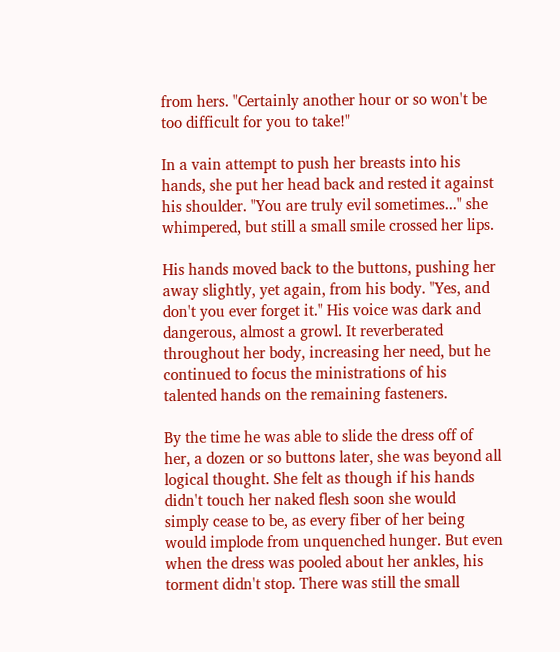from hers. "Certainly another hour or so won't be too difficult for you to take!"

In a vain attempt to push her breasts into his hands, she put her head back and rested it against his shoulder. "You are truly evil sometimes..." she whimpered, but still a small smile crossed her lips.

His hands moved back to the buttons, pushing her away slightly, yet again, from his body. "Yes, and don't you ever forget it." His voice was dark and dangerous, almost a growl. It reverberated throughout her body, increasing her need, but he continued to focus the ministrations of his talented hands on the remaining fasteners.

By the time he was able to slide the dress off of her, a dozen or so buttons later, she was beyond all logical thought. She felt as though if his hands didn't touch her naked flesh soon she would simply cease to be, as every fiber of her being would implode from unquenched hunger. But even when the dress was pooled about her ankles, his torment didn't stop. There was still the small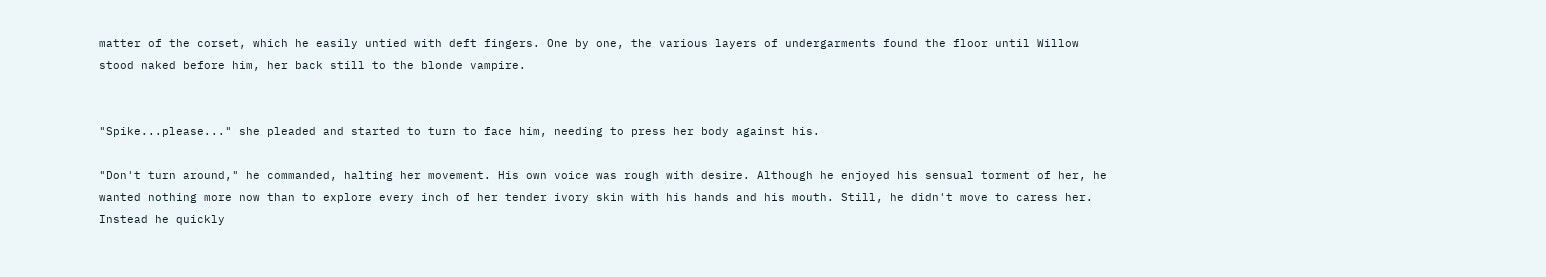matter of the corset, which he easily untied with deft fingers. One by one, the various layers of undergarments found the floor until Willow stood naked before him, her back still to the blonde vampire.


"Spike...please..." she pleaded and started to turn to face him, needing to press her body against his.

"Don't turn around," he commanded, halting her movement. His own voice was rough with desire. Although he enjoyed his sensual torment of her, he wanted nothing more now than to explore every inch of her tender ivory skin with his hands and his mouth. Still, he didn't move to caress her. Instead he quickly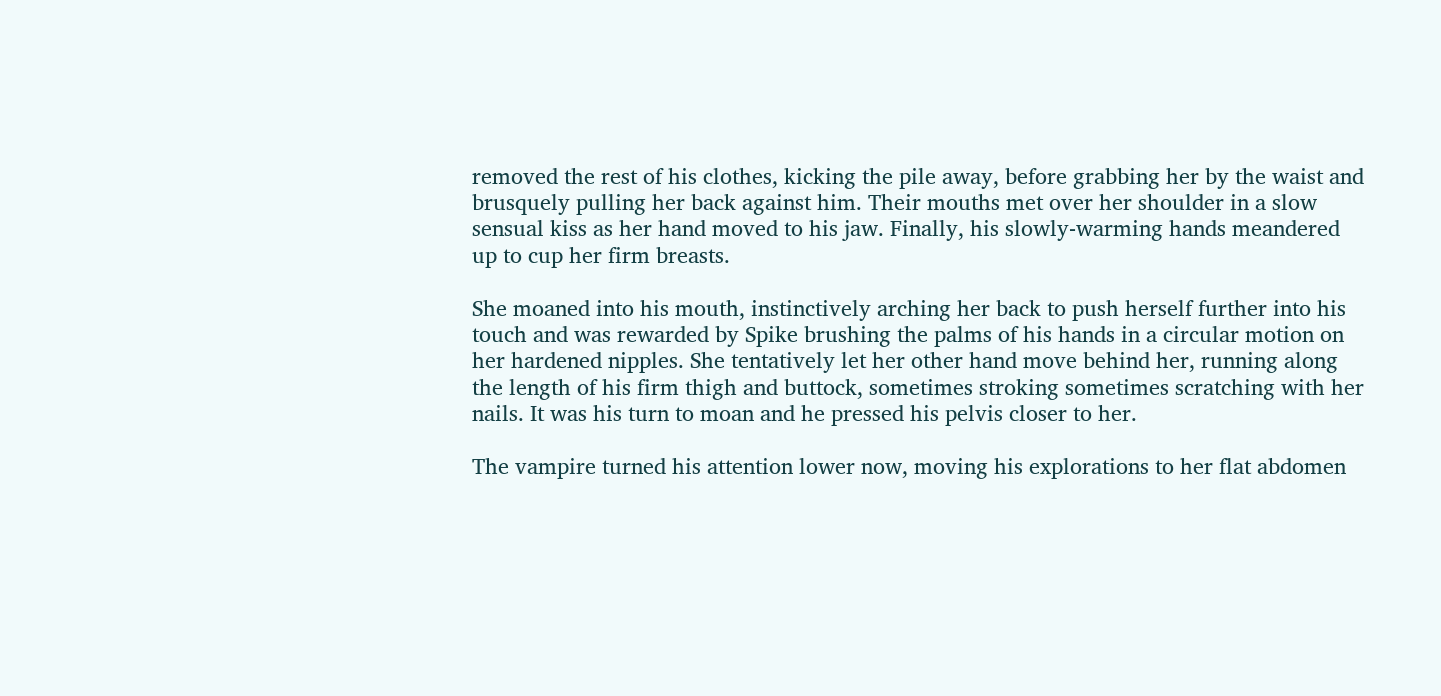removed the rest of his clothes, kicking the pile away, before grabbing her by the waist and brusquely pulling her back against him. Their mouths met over her shoulder in a slow sensual kiss as her hand moved to his jaw. Finally, his slowly-warming hands meandered up to cup her firm breasts.

She moaned into his mouth, instinctively arching her back to push herself further into his touch and was rewarded by Spike brushing the palms of his hands in a circular motion on her hardened nipples. She tentatively let her other hand move behind her, running along the length of his firm thigh and buttock, sometimes stroking sometimes scratching with her nails. It was his turn to moan and he pressed his pelvis closer to her.

The vampire turned his attention lower now, moving his explorations to her flat abdomen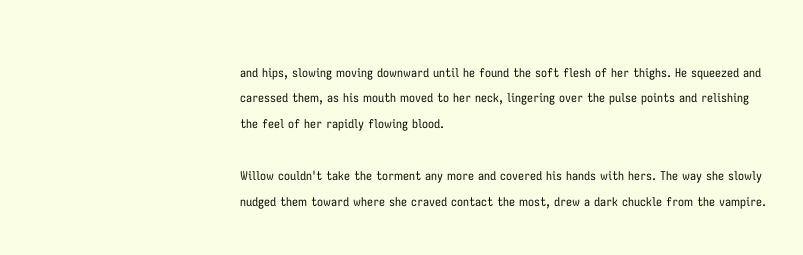and hips, slowing moving downward until he found the soft flesh of her thighs. He squeezed and caressed them, as his mouth moved to her neck, lingering over the pulse points and relishing the feel of her rapidly flowing blood.

Willow couldn't take the torment any more and covered his hands with hers. The way she slowly nudged them toward where she craved contact the most, drew a dark chuckle from the vampire.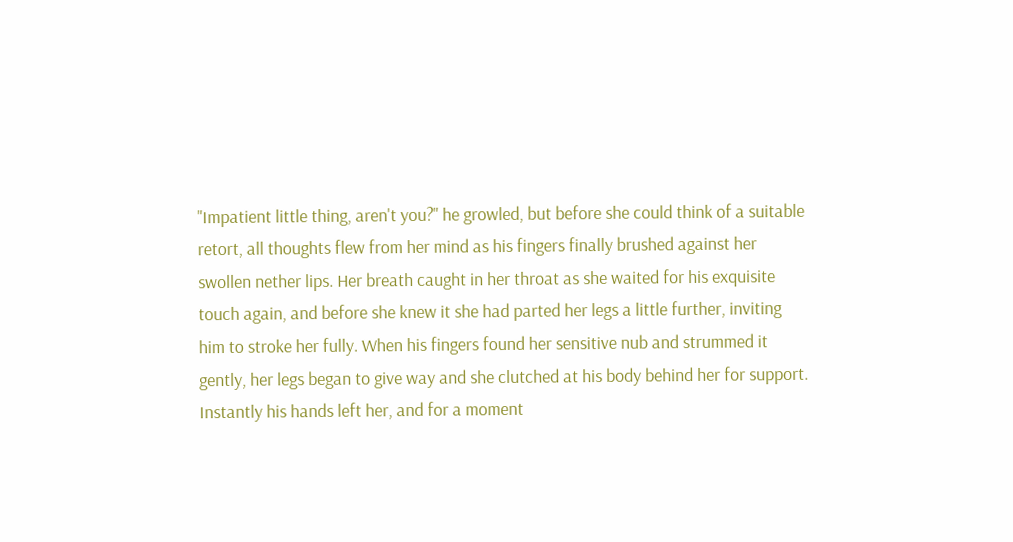"Impatient little thing, aren't you?" he growled, but before she could think of a suitable retort, all thoughts flew from her mind as his fingers finally brushed against her swollen nether lips. Her breath caught in her throat as she waited for his exquisite touch again, and before she knew it she had parted her legs a little further, inviting him to stroke her fully. When his fingers found her sensitive nub and strummed it gently, her legs began to give way and she clutched at his body behind her for support. Instantly his hands left her, and for a moment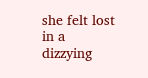she felt lost in a dizzying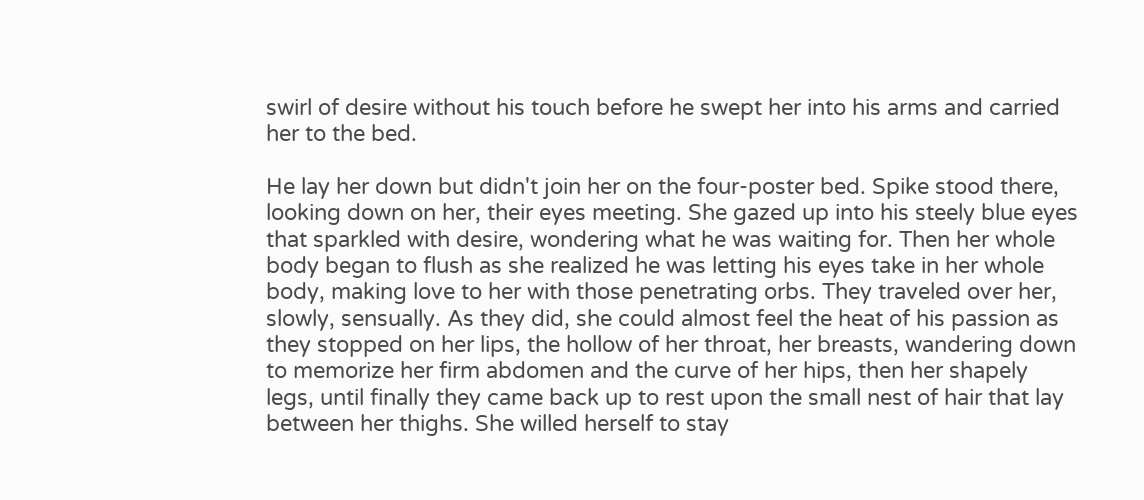swirl of desire without his touch before he swept her into his arms and carried her to the bed.

He lay her down but didn't join her on the four-poster bed. Spike stood there, looking down on her, their eyes meeting. She gazed up into his steely blue eyes that sparkled with desire, wondering what he was waiting for. Then her whole body began to flush as she realized he was letting his eyes take in her whole body, making love to her with those penetrating orbs. They traveled over her, slowly, sensually. As they did, she could almost feel the heat of his passion as they stopped on her lips, the hollow of her throat, her breasts, wandering down to memorize her firm abdomen and the curve of her hips, then her shapely legs, until finally they came back up to rest upon the small nest of hair that lay between her thighs. She willed herself to stay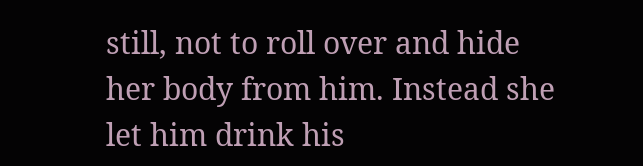still, not to roll over and hide her body from him. Instead she let him drink his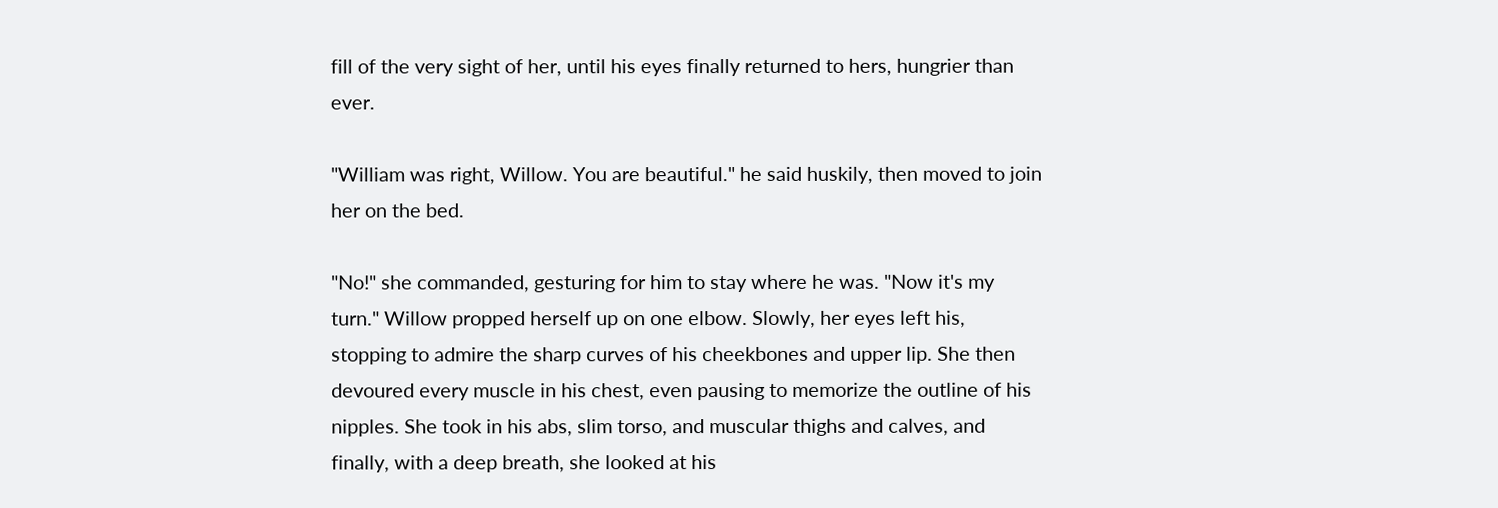fill of the very sight of her, until his eyes finally returned to hers, hungrier than ever.

"William was right, Willow. You are beautiful." he said huskily, then moved to join her on the bed.

"No!" she commanded, gesturing for him to stay where he was. "Now it's my turn." Willow propped herself up on one elbow. Slowly, her eyes left his, stopping to admire the sharp curves of his cheekbones and upper lip. She then devoured every muscle in his chest, even pausing to memorize the outline of his nipples. She took in his abs, slim torso, and muscular thighs and calves, and finally, with a deep breath, she looked at his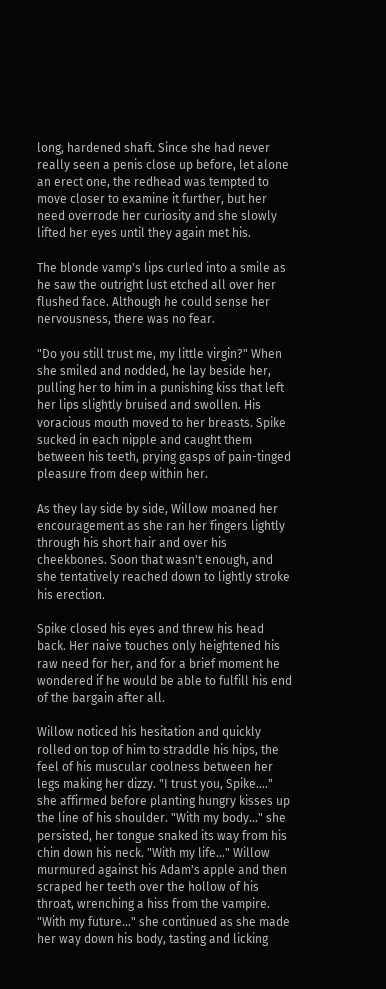long, hardened shaft. Since she had never really seen a penis close up before, let alone an erect one, the redhead was tempted to move closer to examine it further, but her need overrode her curiosity and she slowly lifted her eyes until they again met his.

The blonde vamp's lips curled into a smile as he saw the outright lust etched all over her flushed face. Although he could sense her nervousness, there was no fear.

"Do you still trust me, my little virgin?" When she smiled and nodded, he lay beside her, pulling her to him in a punishing kiss that left her lips slightly bruised and swollen. His voracious mouth moved to her breasts. Spike sucked in each nipple and caught them between his teeth, prying gasps of pain-tinged pleasure from deep within her.

As they lay side by side, Willow moaned her encouragement as she ran her fingers lightly through his short hair and over his cheekbones. Soon that wasn't enough, and she tentatively reached down to lightly stroke his erection.

Spike closed his eyes and threw his head back. Her naive touches only heightened his raw need for her, and for a brief moment he wondered if he would be able to fulfill his end of the bargain after all.

Willow noticed his hesitation and quickly rolled on top of him to straddle his hips, the feel of his muscular coolness between her legs making her dizzy. "I trust you, Spike...." she affirmed before planting hungry kisses up the line of his shoulder. "With my body..." she persisted, her tongue snaked its way from his chin down his neck. "With my life..." Willow murmured against his Adam's apple and then scraped her teeth over the hollow of his throat, wrenching a hiss from the vampire. "With my future..." she continued as she made her way down his body, tasting and licking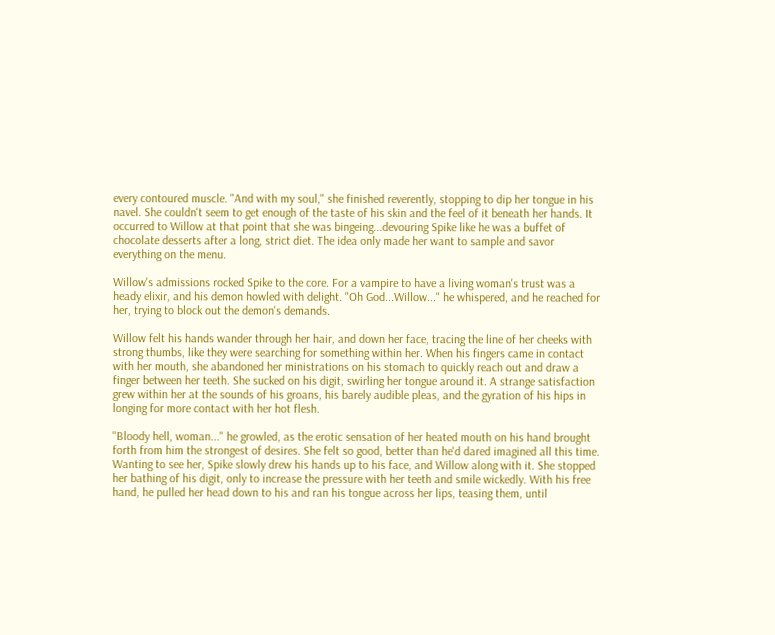every contoured muscle. "And with my soul," she finished reverently, stopping to dip her tongue in his navel. She couldn't seem to get enough of the taste of his skin and the feel of it beneath her hands. It occurred to Willow at that point that she was bingeing...devouring Spike like he was a buffet of chocolate desserts after a long, strict diet. The idea only made her want to sample and savor everything on the menu.

Willow's admissions rocked Spike to the core. For a vampire to have a living woman's trust was a heady elixir, and his demon howled with delight. "Oh God...Willow..." he whispered, and he reached for her, trying to block out the demon's demands.

Willow felt his hands wander through her hair, and down her face, tracing the line of her cheeks with strong thumbs, like they were searching for something within her. When his fingers came in contact with her mouth, she abandoned her ministrations on his stomach to quickly reach out and draw a finger between her teeth. She sucked on his digit, swirling her tongue around it. A strange satisfaction grew within her at the sounds of his groans, his barely audible pleas, and the gyration of his hips in longing for more contact with her hot flesh.

"Bloody hell, woman..." he growled, as the erotic sensation of her heated mouth on his hand brought forth from him the strongest of desires. She felt so good, better than he'd dared imagined all this time. Wanting to see her, Spike slowly drew his hands up to his face, and Willow along with it. She stopped her bathing of his digit, only to increase the pressure with her teeth and smile wickedly. With his free hand, he pulled her head down to his and ran his tongue across her lips, teasing them, until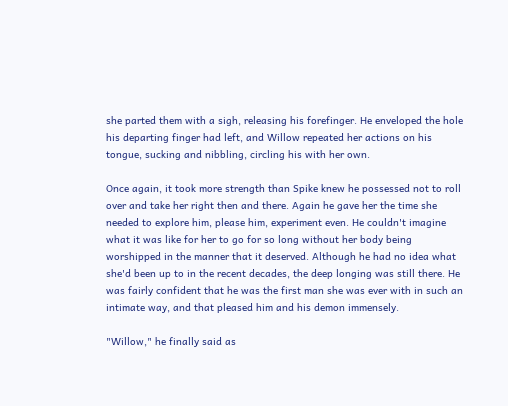she parted them with a sigh, releasing his forefinger. He enveloped the hole his departing finger had left, and Willow repeated her actions on his tongue, sucking and nibbling, circling his with her own.

Once again, it took more strength than Spike knew he possessed not to roll over and take her right then and there. Again he gave her the time she needed to explore him, please him, experiment even. He couldn't imagine what it was like for her to go for so long without her body being worshipped in the manner that it deserved. Although he had no idea what she'd been up to in the recent decades, the deep longing was still there. He was fairly confident that he was the first man she was ever with in such an intimate way, and that pleased him and his demon immensely.

"Willow," he finally said as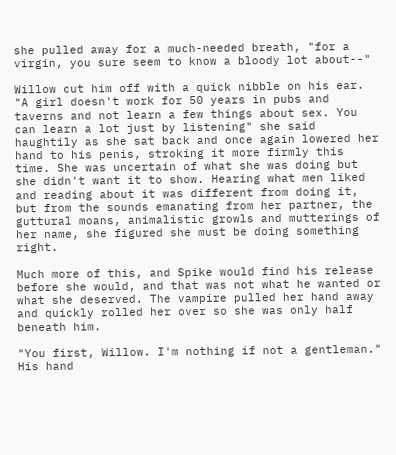she pulled away for a much-needed breath, "for a virgin, you sure seem to know a bloody lot about--"

Willow cut him off with a quick nibble on his ear. "A girl doesn't work for 50 years in pubs and taverns and not learn a few things about sex. You can learn a lot just by listening" she said haughtily as she sat back and once again lowered her hand to his penis, stroking it more firmly this time. She was uncertain of what she was doing but she didn't want it to show. Hearing what men liked and reading about it was different from doing it, but from the sounds emanating from her partner, the guttural moans, animalistic growls and mutterings of her name, she figured she must be doing something right.

Much more of this, and Spike would find his release before she would, and that was not what he wanted or what she deserved. The vampire pulled her hand away and quickly rolled her over so she was only half beneath him.

"You first, Willow. I'm nothing if not a gentleman." His hand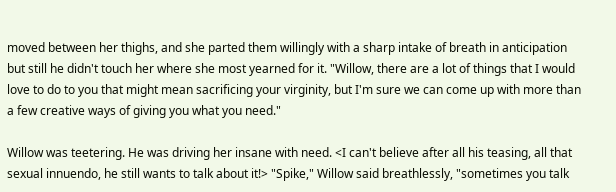moved between her thighs, and she parted them willingly with a sharp intake of breath in anticipation but still he didn't touch her where she most yearned for it. "Willow, there are a lot of things that I would love to do to you that might mean sacrificing your virginity, but I'm sure we can come up with more than a few creative ways of giving you what you need."

Willow was teetering. He was driving her insane with need. <I can't believe after all his teasing, all that sexual innuendo, he still wants to talk about it!> "Spike," Willow said breathlessly, "sometimes you talk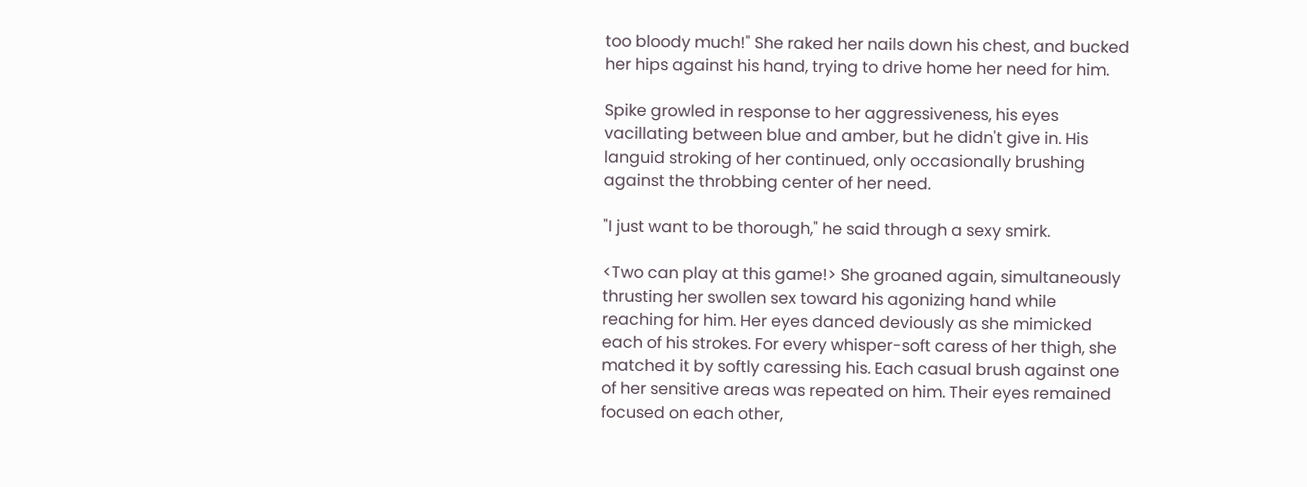too bloody much!" She raked her nails down his chest, and bucked her hips against his hand, trying to drive home her need for him.

Spike growled in response to her aggressiveness, his eyes vacillating between blue and amber, but he didn't give in. His languid stroking of her continued, only occasionally brushing against the throbbing center of her need.

"I just want to be thorough," he said through a sexy smirk.

<Two can play at this game!> She groaned again, simultaneously thrusting her swollen sex toward his agonizing hand while reaching for him. Her eyes danced deviously as she mimicked each of his strokes. For every whisper-soft caress of her thigh, she matched it by softly caressing his. Each casual brush against one of her sensitive areas was repeated on him. Their eyes remained focused on each other,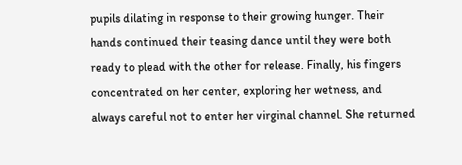pupils dilating in response to their growing hunger. Their hands continued their teasing dance until they were both ready to plead with the other for release. Finally, his fingers concentrated on her center, exploring her wetness, and always careful not to enter her virginal channel. She returned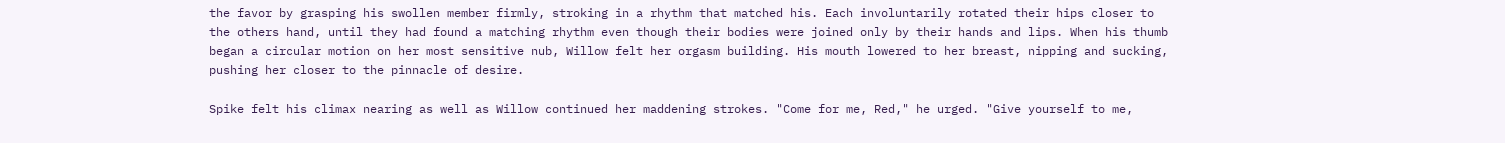the favor by grasping his swollen member firmly, stroking in a rhythm that matched his. Each involuntarily rotated their hips closer to the others hand, until they had found a matching rhythm even though their bodies were joined only by their hands and lips. When his thumb began a circular motion on her most sensitive nub, Willow felt her orgasm building. His mouth lowered to her breast, nipping and sucking, pushing her closer to the pinnacle of desire.

Spike felt his climax nearing as well as Willow continued her maddening strokes. "Come for me, Red," he urged. "Give yourself to me,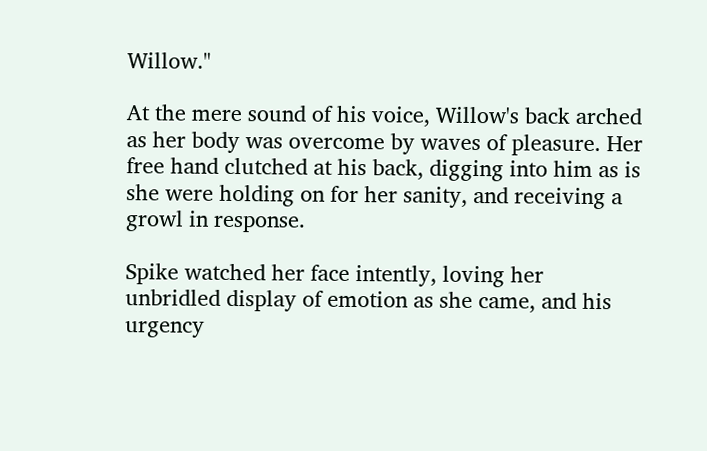Willow."

At the mere sound of his voice, Willow's back arched as her body was overcome by waves of pleasure. Her free hand clutched at his back, digging into him as is she were holding on for her sanity, and receiving a growl in response.

Spike watched her face intently, loving her unbridled display of emotion as she came, and his urgency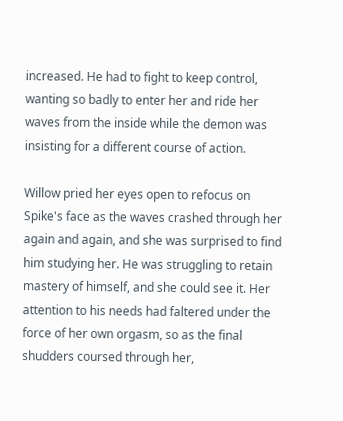increased. He had to fight to keep control, wanting so badly to enter her and ride her waves from the inside while the demon was insisting for a different course of action.

Willow pried her eyes open to refocus on Spike's face as the waves crashed through her again and again, and she was surprised to find him studying her. He was struggling to retain mastery of himself, and she could see it. Her attention to his needs had faltered under the force of her own orgasm, so as the final shudders coursed through her,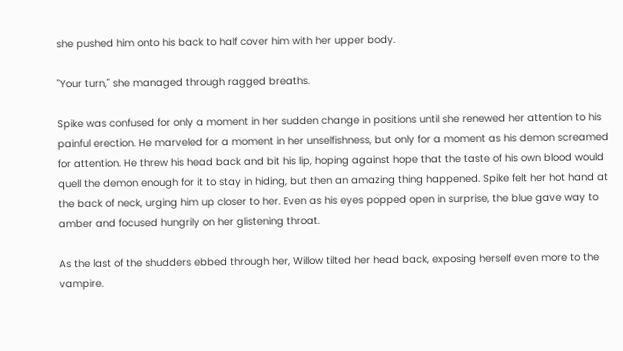she pushed him onto his back to half cover him with her upper body.

"Your turn," she managed through ragged breaths.

Spike was confused for only a moment in her sudden change in positions until she renewed her attention to his painful erection. He marveled for a moment in her unselfishness, but only for a moment as his demon screamed for attention. He threw his head back and bit his lip, hoping against hope that the taste of his own blood would quell the demon enough for it to stay in hiding, but then an amazing thing happened. Spike felt her hot hand at the back of neck, urging him up closer to her. Even as his eyes popped open in surprise, the blue gave way to amber and focused hungrily on her glistening throat.

As the last of the shudders ebbed through her, Willow tilted her head back, exposing herself even more to the vampire.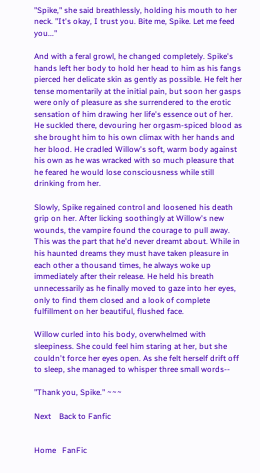"Spike," she said breathlessly, holding his mouth to her neck. "It's okay, I trust you. Bite me, Spike. Let me feed you..."

And with a feral growl, he changed completely. Spike's hands left her body to hold her head to him as his fangs pierced her delicate skin as gently as possible. He felt her tense momentarily at the initial pain, but soon her gasps were only of pleasure as she surrendered to the erotic sensation of him drawing her life's essence out of her. He suckled there, devouring her orgasm-spiced blood as she brought him to his own climax with her hands and her blood. He cradled Willow's soft, warm body against his own as he was wracked with so much pleasure that he feared he would lose consciousness while still drinking from her.

Slowly, Spike regained control and loosened his death grip on her. After licking soothingly at Willow's new wounds, the vampire found the courage to pull away. This was the part that he'd never dreamt about. While in his haunted dreams they must have taken pleasure in each other a thousand times, he always woke up immediately after their release. He held his breath unnecessarily as he finally moved to gaze into her eyes, only to find them closed and a look of complete fulfillment on her beautiful, flushed face.

Willow curled into his body, overwhelmed with sleepiness. She could feel him staring at her, but she couldn't force her eyes open. As she felt herself drift off to sleep, she managed to whisper three small words--

"Thank you, Spike." ~~~

Next    Back to Fanfic


Home   FanFic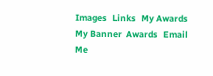Images   Links   My Awards    My Banner  Awards   Email Me